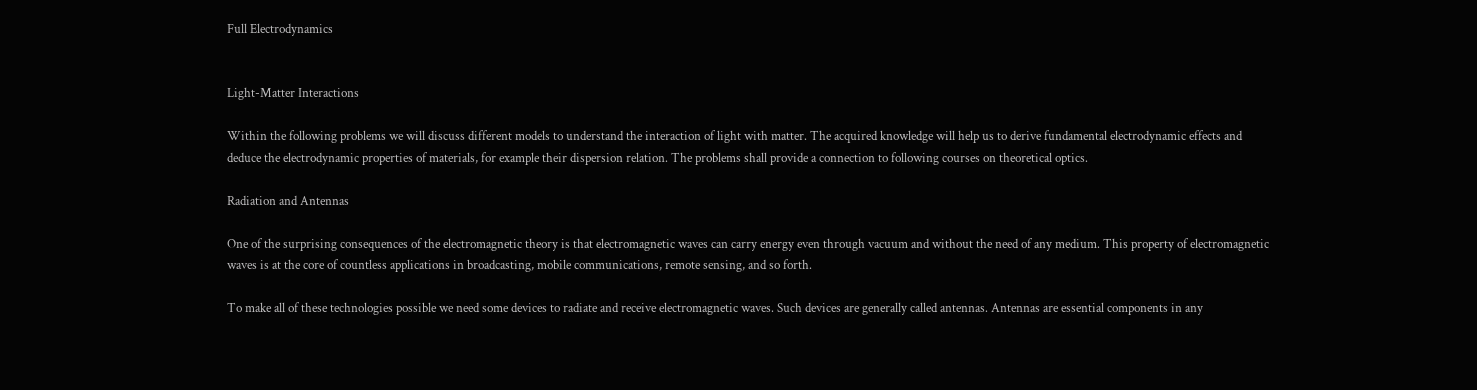Full Electrodynamics


Light-Matter Interactions

Within the following problems we will discuss different models to understand the interaction of light with matter. The acquired knowledge will help us to derive fundamental electrodynamic effects and deduce the electrodynamic properties of materials, for example their dispersion relation. The problems shall provide a connection to following courses on theoretical optics.

Radiation and Antennas

One of the surprising consequences of the electromagnetic theory is that electromagnetic waves can carry energy even through vacuum and without the need of any medium. This property of electromagnetic waves is at the core of countless applications in broadcasting, mobile communications, remote sensing, and so forth.

To make all of these technologies possible we need some devices to radiate and receive electromagnetic waves. Such devices are generally called antennas. Antennas are essential components in any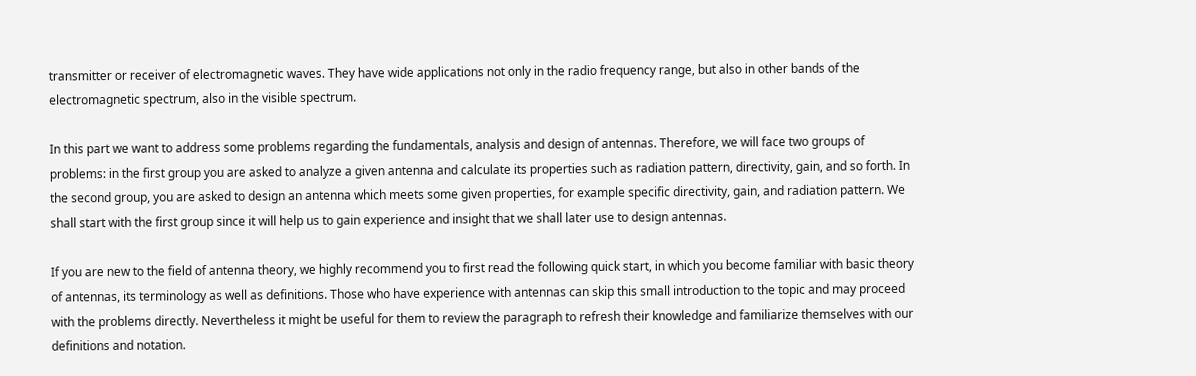transmitter or receiver of electromagnetic waves. They have wide applications not only in the radio frequency range, but also in other bands of the electromagnetic spectrum, also in the visible spectrum.

In this part we want to address some problems regarding the fundamentals, analysis and design of antennas. Therefore, we will face two groups of problems: in the first group you are asked to analyze a given antenna and calculate its properties such as radiation pattern, directivity, gain, and so forth. In the second group, you are asked to design an antenna which meets some given properties, for example specific directivity, gain, and radiation pattern. We shall start with the first group since it will help us to gain experience and insight that we shall later use to design antennas.

If you are new to the field of antenna theory, we highly recommend you to first read the following quick start, in which you become familiar with basic theory of antennas, its terminology as well as definitions. Those who have experience with antennas can skip this small introduction to the topic and may proceed with the problems directly. Nevertheless it might be useful for them to review the paragraph to refresh their knowledge and familiarize themselves with our definitions and notation.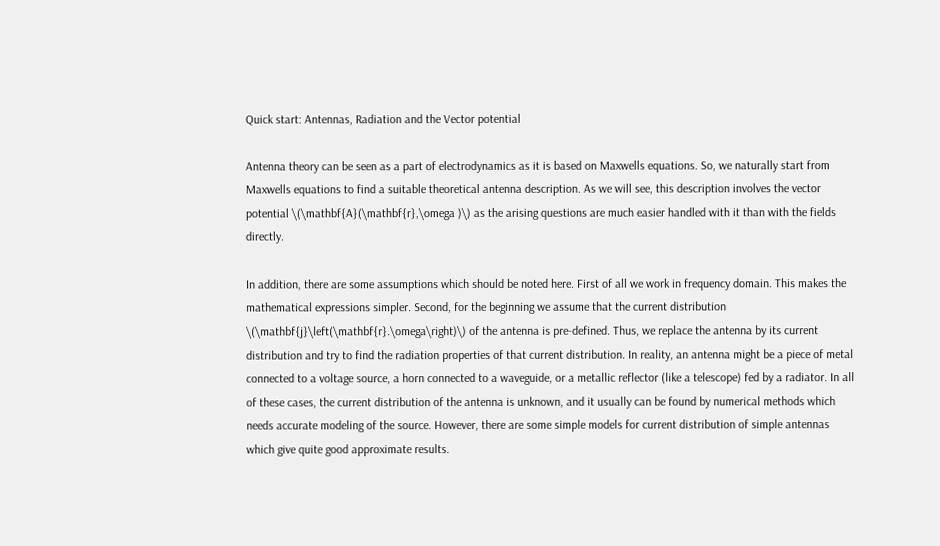Quick start: Antennas, Radiation and the Vector potential

Antenna theory can be seen as a part of electrodynamics as it is based on Maxwells equations. So, we naturally start from Maxwells equations to find a suitable theoretical antenna description. As we will see, this description involves the vector potential \(\mathbf{A}(\mathbf{r},\omega )\) as the arising questions are much easier handled with it than with the fields directly.

In addition, there are some assumptions which should be noted here. First of all we work in frequency domain. This makes the mathematical expressions simpler. Second, for the beginning we assume that the current distribution \(\mathbf{j}\left(\mathbf{r}.\omega\right)\) of the antenna is pre-defined. Thus, we replace the antenna by its current distribution and try to find the radiation properties of that current distribution. In reality, an antenna might be a piece of metal connected to a voltage source, a horn connected to a waveguide, or a metallic reflector (like a telescope) fed by a radiator. In all of these cases, the current distribution of the antenna is unknown, and it usually can be found by numerical methods which needs accurate modeling of the source. However, there are some simple models for current distribution of simple antennas which give quite good approximate results.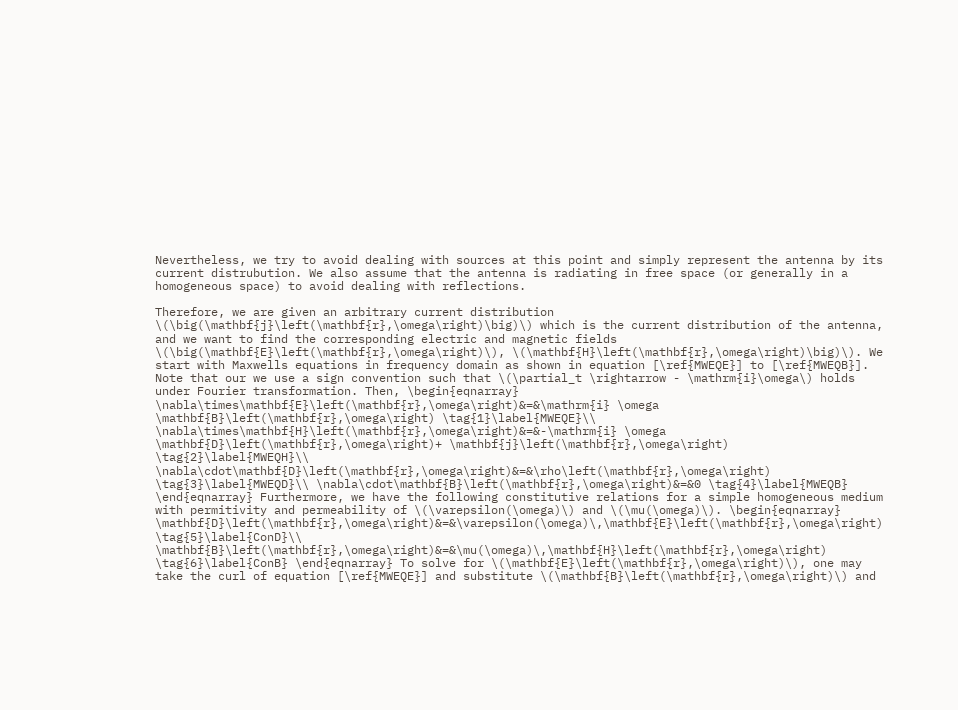Nevertheless, we try to avoid dealing with sources at this point and simply represent the antenna by its current distrubution. We also assume that the antenna is radiating in free space (or generally in a homogeneous space) to avoid dealing with reflections.

Therefore, we are given an arbitrary current distribution \(\big(\mathbf{j}\left(\mathbf{r},\omega\right)\big)\) which is the current distribution of the antenna, and we want to find the corresponding electric and magnetic fields \(\big(\mathbf{E}\left(\mathbf{r},\omega\right)\), \(\mathbf{H}\left(\mathbf{r},\omega\right)\big)\). We start with Maxwells equations in frequency domain as shown in equation [\ref{MWEQE}] to [\ref{MWEQB}]. Note that our we use a sign convention such that \(\partial_t \rightarrow - \mathrm{i}\omega\) holds under Fourier transformation. Then, \begin{eqnarray} \nabla\times\mathbf{E}\left(\mathbf{r},\omega\right)&=&\mathrm{i} \omega \mathbf{B}\left(\mathbf{r},\omega\right) \tag{1}\label{MWEQE}\\ \nabla\times\mathbf{H}\left(\mathbf{r},\omega\right)&=&-\mathrm{i} \omega \mathbf{D}\left(\mathbf{r},\omega\right)+ \mathbf{j}\left(\mathbf{r},\omega\right) \tag{2}\label{MWEQH}\\ \nabla\cdot\mathbf{D}\left(\mathbf{r},\omega\right)&=&\rho\left(\mathbf{r},\omega\right) \tag{3}\label{MWEQD}\\ \nabla\cdot\mathbf{B}\left(\mathbf{r},\omega\right)&=&0 \tag{4}\label{MWEQB} \end{eqnarray} Furthermore, we have the following constitutive relations for a simple homogeneous medium with permitivity and permeability of \(\varepsilon(\omega)\) and \(\mu(\omega)\). \begin{eqnarray} \mathbf{D}\left(\mathbf{r},\omega\right)&=&\varepsilon(\omega)\,\mathbf{E}\left(\mathbf{r},\omega\right) \tag{5}\label{ConD}\\ \mathbf{B}\left(\mathbf{r},\omega\right)&=&\mu(\omega)\,\mathbf{H}\left(\mathbf{r},\omega\right) \tag{6}\label{ConB} \end{eqnarray} To solve for \(\mathbf{E}\left(\mathbf{r},\omega\right)\), one may take the curl of equation [\ref{MWEQE}] and substitute \(\mathbf{B}\left(\mathbf{r},\omega\right)\) and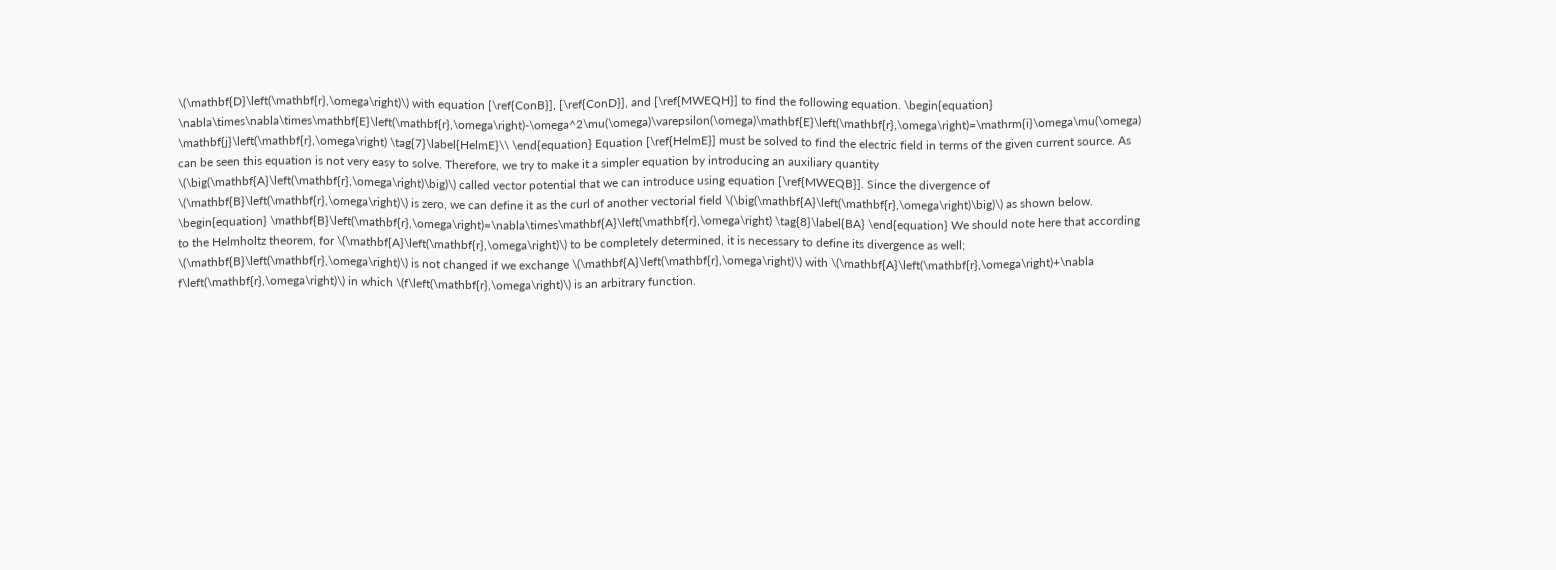\(\mathbf{D}\left(\mathbf{r},\omega\right)\) with equation [\ref{ConB}], [\ref{ConD}], and [\ref{MWEQH}] to find the following equation. \begin{equation} \nabla\times\nabla\times\mathbf{E}\left(\mathbf{r},\omega\right)-\omega^2\mu(\omega)\varepsilon(\omega)\mathbf{E}\left(\mathbf{r},\omega\right)=\mathrm{i}\omega\mu(\omega) \mathbf{j}\left(\mathbf{r},\omega\right) \tag{7}\label{HelmE}\\ \end{equation} Equation [\ref{HelmE}] must be solved to find the electric field in terms of the given current source. As can be seen this equation is not very easy to solve. Therefore, we try to make it a simpler equation by introducing an auxiliary quantity \(\big(\mathbf{A}\left(\mathbf{r},\omega\right)\big)\) called vector potential that we can introduce using equation [\ref{MWEQB}]. Since the divergence of \(\mathbf{B}\left(\mathbf{r},\omega\right)\) is zero, we can define it as the curl of another vectorial field \(\big(\mathbf{A}\left(\mathbf{r},\omega\right)\big)\) as shown below. \begin{equation} \mathbf{B}\left(\mathbf{r},\omega\right)=\nabla\times\mathbf{A}\left(\mathbf{r},\omega\right) \tag{8}\label{BA} \end{equation} We should note here that according to the Helmholtz theorem, for \(\mathbf{A}\left(\mathbf{r},\omega\right)\) to be completely determined, it is necessary to define its divergence as well; \(\mathbf{B}\left(\mathbf{r},\omega\right)\) is not changed if we exchange \(\mathbf{A}\left(\mathbf{r},\omega\right)\) with \(\mathbf{A}\left(\mathbf{r},\omega\right)+\nabla f\left(\mathbf{r},\omega\right)\) in which \(f\left(\mathbf{r},\omega\right)\) is an arbitrary function.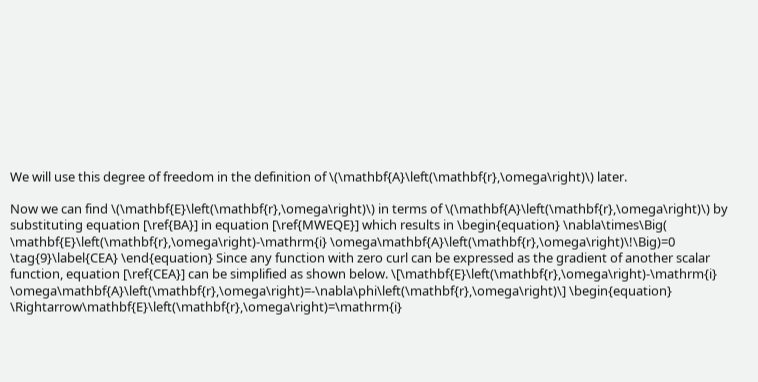We will use this degree of freedom in the definition of \(\mathbf{A}\left(\mathbf{r},\omega\right)\) later.

Now we can find \(\mathbf{E}\left(\mathbf{r},\omega\right)\) in terms of \(\mathbf{A}\left(\mathbf{r},\omega\right)\) by substituting equation [\ref{BA}] in equation [\ref{MWEQE}] which results in \begin{equation} \nabla\times\Big( \mathbf{E}\left(\mathbf{r},\omega\right)-\mathrm{i} \omega\mathbf{A}\left(\mathbf{r},\omega\right)\!\Big)=0 \tag{9}\label{CEA} \end{equation} Since any function with zero curl can be expressed as the gradient of another scalar function, equation [\ref{CEA}] can be simplified as shown below. \[\mathbf{E}\left(\mathbf{r},\omega\right)-\mathrm{i} \omega\mathbf{A}\left(\mathbf{r},\omega\right)=-\nabla\phi\left(\mathbf{r},\omega\right)\] \begin{equation} \Rightarrow\mathbf{E}\left(\mathbf{r},\omega\right)=\mathrm{i}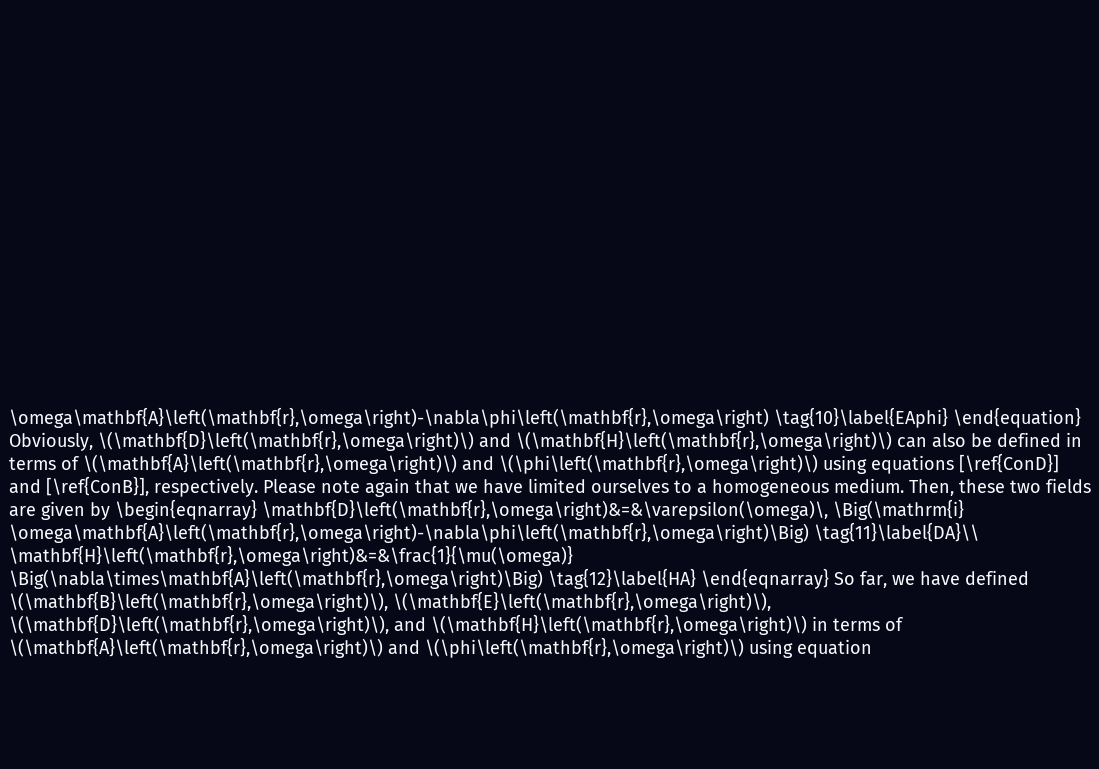\omega\mathbf{A}\left(\mathbf{r},\omega\right)-\nabla\phi\left(\mathbf{r},\omega\right) \tag{10}\label{EAphi} \end{equation} Obviously, \(\mathbf{D}\left(\mathbf{r},\omega\right)\) and \(\mathbf{H}\left(\mathbf{r},\omega\right)\) can also be defined in terms of \(\mathbf{A}\left(\mathbf{r},\omega\right)\) and \(\phi\left(\mathbf{r},\omega\right)\) using equations [\ref{ConD}] and [\ref{ConB}], respectively. Please note again that we have limited ourselves to a homogeneous medium. Then, these two fields are given by \begin{eqnarray} \mathbf{D}\left(\mathbf{r},\omega\right)&=&\varepsilon(\omega)\, \Big(\mathrm{i} \omega\mathbf{A}\left(\mathbf{r},\omega\right)-\nabla\phi\left(\mathbf{r},\omega\right)\Big) \tag{11}\label{DA}\\ \mathbf{H}\left(\mathbf{r},\omega\right)&=&\frac{1}{\mu(\omega)} \Big(\nabla\times\mathbf{A}\left(\mathbf{r},\omega\right)\Big) \tag{12}\label{HA} \end{eqnarray} So far, we have defined \(\mathbf{B}\left(\mathbf{r},\omega\right)\), \(\mathbf{E}\left(\mathbf{r},\omega\right)\), \(\mathbf{D}\left(\mathbf{r},\omega\right)\), and \(\mathbf{H}\left(\mathbf{r},\omega\right)\) in terms of \(\mathbf{A}\left(\mathbf{r},\omega\right)\) and \(\phi\left(\mathbf{r},\omega\right)\) using equation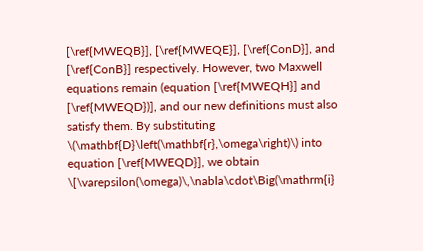[\ref{MWEQB}], [\ref{MWEQE}], [\ref{ConD}], and [\ref{ConB}] respectively. However, two Maxwell equations remain (equation [\ref{MWEQH}] and [\ref{MWEQD})], and our new definitions must also satisfy them. By substituting \(\mathbf{D}\left(\mathbf{r},\omega\right)\) into equation [\ref{MWEQD}], we obtain \[\varepsilon(\omega)\,\nabla\cdot\Big(\mathrm{i}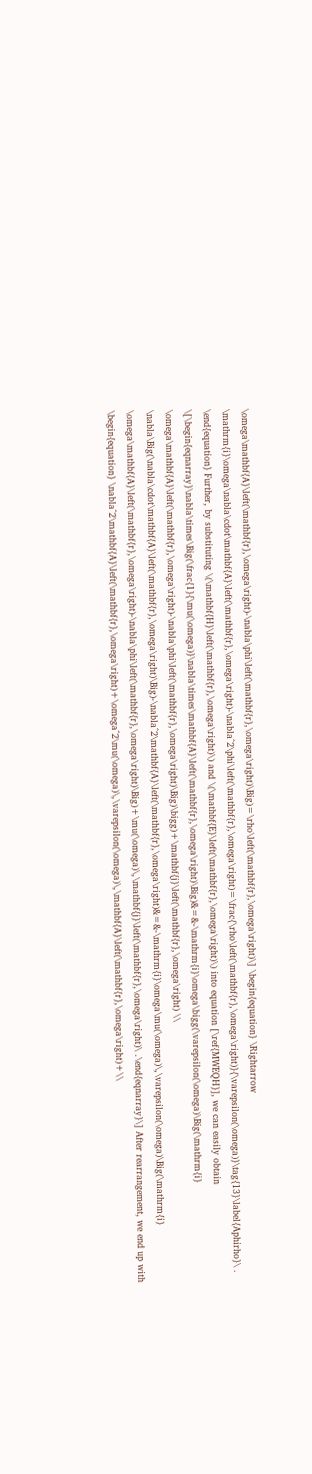\omega\mathbf{A}\left(\mathbf{r},\omega\right)-\nabla\phi\left(\mathbf{r},\omega\right)\Big)=\rho\left(\mathbf{r},\omega\right)\] \begin{equation} \Rightarrow \mathrm{i}\omega\nabla\cdot\mathbf{A}\left(\mathbf{r},\omega\right)-\nabla^2\phi\left(\mathbf{r},\omega\right)=\frac{\rho\left(\mathbf{r},\omega\right)}{\varepsilon(\omega)}\tag{13}\label{Aphirho}\ . \end{equation} Further, by substituting \(\mathbf{H}\left(\mathbf{r},\omega\right)\) and \(\mathbf{E}\left(\mathbf{r},\omega\right)\) into equation [\ref{MWEQH}], we can easily obtain \[\begin{eqnarray}\nabla\times\Big(\frac{1}{\mu(\omega)}\nabla\times\mathbf{A}\left(\mathbf{r},\omega\right)\Big)&=&-\mathrm{i}\omega\bigg(\varepsilon(\omega)\Big(\mathrm{i} \omega\mathbf{A}\left(\mathbf{r},\omega\right)-\nabla\phi\left(\mathbf{r},\omega\right)\Big)\bigg)+\mathbf{j}\left(\mathbf{r},\omega\right) \\ \nabla\Big(\nabla\cdot\mathbf{A}\left(\mathbf{r},\omega\right)\Big)-\nabla^2\mathbf{A}\left(\mathbf{r},\omega\right)&=&-\mathrm{i}\omega\mu(\omega)\,\varepsilon(\omega)\Big(\mathrm{i} \omega\mathbf{A}\left(\mathbf{r},\omega\right)-\nabla\phi\left(\mathbf{r},\omega\right)\Big)+\mu(\omega)\,\mathbf{j}\left(\mathbf{r},\omega\right)\ .\end{eqnarray}\] After rearrangement, we end up with \begin{equation} \nabla^2\mathbf{A}\left(\mathbf{r},\omega\right)+\omega^2\mu(\omega)\,\varepsilon(\omega)\,\mathbf{A}\left(\mathbf{r},\omega\right)+\\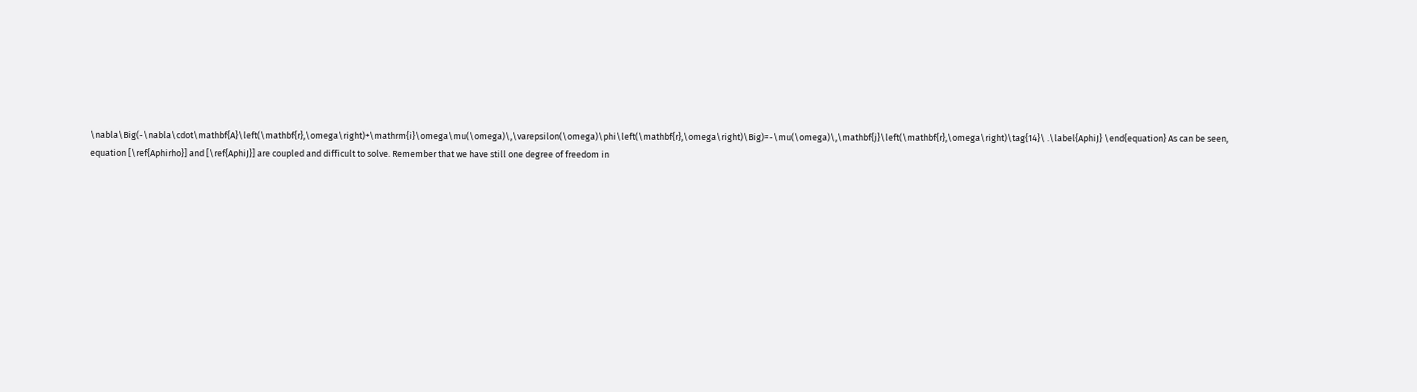\nabla\Big(-\nabla\cdot\mathbf{A}\left(\mathbf{r},\omega\right)+\mathrm{i}\omega\mu(\omega)\,\varepsilon(\omega)\phi\left(\mathbf{r},\omega\right)\Big)=-\mu(\omega)\,\mathbf{j}\left(\mathbf{r},\omega\right)\tag{14}\ .\label{AphiJ} \end{equation} As can be seen, equation [\ref{Aphirho}] and [\ref{AphiJ}] are coupled and difficult to solve. Remember that we have still one degree of freedom in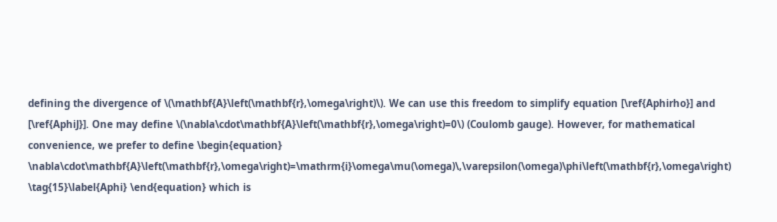defining the divergence of \(\mathbf{A}\left(\mathbf{r},\omega\right)\). We can use this freedom to simplify equation [\ref{Aphirho}] and [\ref{AphiJ}]. One may define \(\nabla\cdot\mathbf{A}\left(\mathbf{r},\omega\right)=0\) (Coulomb gauge). However, for mathematical convenience, we prefer to define \begin{equation} \nabla\cdot\mathbf{A}\left(\mathbf{r},\omega\right)=\mathrm{i}\omega\mu(\omega)\,\varepsilon(\omega)\phi\left(\mathbf{r},\omega\right) \tag{15}\label{Aphi} \end{equation} which is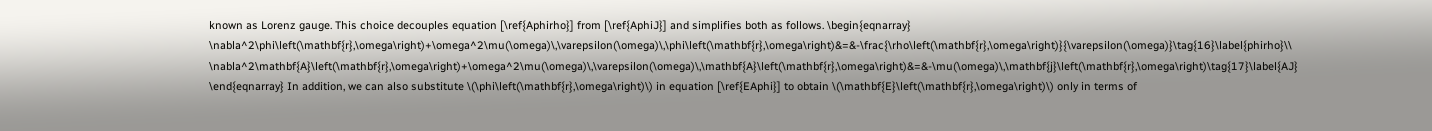known as Lorenz gauge. This choice decouples equation [\ref{Aphirho}] from [\ref{AphiJ}] and simplifies both as follows. \begin{eqnarray} \nabla^2\phi\left(\mathbf{r},\omega\right)+\omega^2\mu(\omega)\,\varepsilon(\omega)\,\phi\left(\mathbf{r},\omega\right)&=&-\frac{\rho\left(\mathbf{r},\omega\right)}{\varepsilon(\omega)}\tag{16}\label{phirho}\\ \nabla^2\mathbf{A}\left(\mathbf{r},\omega\right)+\omega^2\mu(\omega)\,\varepsilon(\omega)\,\mathbf{A}\left(\mathbf{r},\omega\right)&=&-\mu(\omega)\,\mathbf{j}\left(\mathbf{r},\omega\right)\tag{17}\label{AJ} \end{eqnarray} In addition, we can also substitute \(\phi\left(\mathbf{r},\omega\right)\) in equation [\ref{EAphi}] to obtain \(\mathbf{E}\left(\mathbf{r},\omega\right)\) only in terms of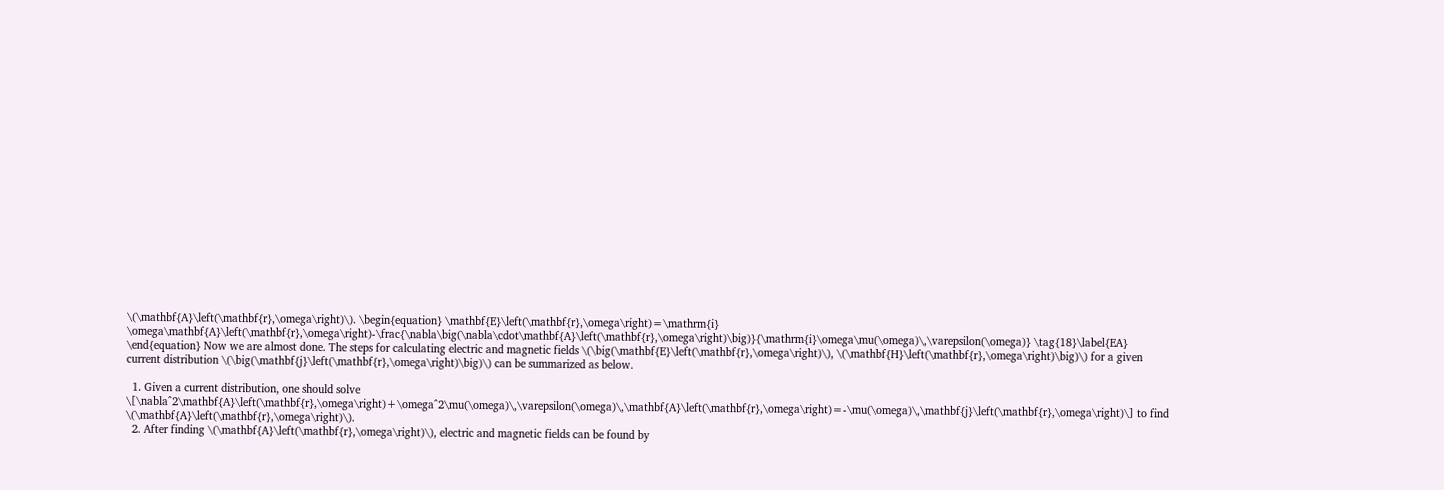\(\mathbf{A}\left(\mathbf{r},\omega\right)\). \begin{equation} \mathbf{E}\left(\mathbf{r},\omega\right)=\mathrm{i} \omega\mathbf{A}\left(\mathbf{r},\omega\right)-\frac{\nabla\big(\nabla\cdot\mathbf{A}\left(\mathbf{r},\omega\right)\big)}{\mathrm{i}\omega\mu(\omega)\,\varepsilon(\omega)} \tag{18}\label{EA} \end{equation} Now we are almost done. The steps for calculating electric and magnetic fields \(\big(\mathbf{E}\left(\mathbf{r},\omega\right)\), \(\mathbf{H}\left(\mathbf{r},\omega\right)\big)\) for a given current distribution \(\big(\mathbf{j}\left(\mathbf{r},\omega\right)\big)\) can be summarized as below.

  1. Given a current distribution, one should solve \[\nabla^2\mathbf{A}\left(\mathbf{r},\omega\right)+\omega^2\mu(\omega)\,\varepsilon(\omega)\,\mathbf{A}\left(\mathbf{r},\omega\right)=-\mu(\omega)\,\mathbf{j}\left(\mathbf{r},\omega\right)\] to find \(\mathbf{A}\left(\mathbf{r},\omega\right)\).
  2. After finding \(\mathbf{A}\left(\mathbf{r},\omega\right)\), electric and magnetic fields can be found by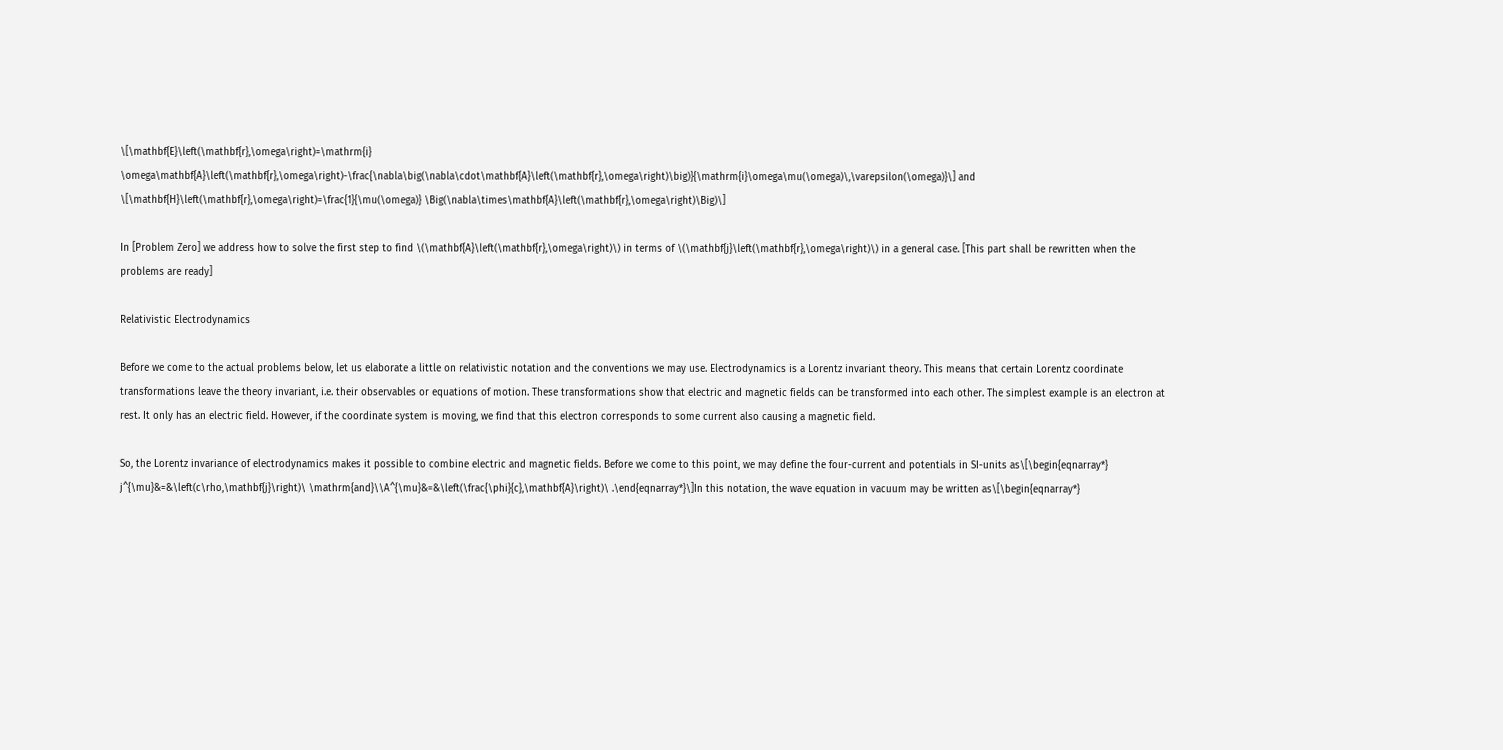\[\mathbf{E}\left(\mathbf{r},\omega\right)=\mathrm{i} \omega\mathbf{A}\left(\mathbf{r},\omega\right)-\frac{\nabla\big(\nabla\cdot\mathbf{A}\left(\mathbf{r},\omega\right)\big)}{\mathrm{i}\omega\mu(\omega)\,\varepsilon(\omega)}\] and \[\mathbf{H}\left(\mathbf{r},\omega\right)=\frac{1}{\mu(\omega)} \Big(\nabla\times\mathbf{A}\left(\mathbf{r},\omega\right)\Big)\]

In [Problem Zero] we address how to solve the first step to find \(\mathbf{A}\left(\mathbf{r},\omega\right)\) in terms of \(\mathbf{j}\left(\mathbf{r},\omega\right)\) in a general case. [This part shall be rewritten when the problems are ready]

Relativistic Electrodynamics

Before we come to the actual problems below, let us elaborate a little on relativistic notation and the conventions we may use. Electrodynamics is a Lorentz invariant theory. This means that certain Lorentz coordinate transformations leave the theory invariant, i.e. their observables or equations of motion. These transformations show that electric and magnetic fields can be transformed into each other. The simplest example is an electron at rest. It only has an electric field. However, if the coordinate system is moving, we find that this electron corresponds to some current also causing a magnetic field.

So, the Lorentz invariance of electrodynamics makes it possible to combine electric and magnetic fields. Before we come to this point, we may define the four-current and potentials in SI-units as\[\begin{eqnarray*}  j^{\mu}&=&\left(c\rho,\mathbf{j}\right)\ \mathrm{and}\\A^{\mu}&=&\left(\frac{\phi}{c},\mathbf{A}\right)\ .\end{eqnarray*}\]In this notation, the wave equation in vacuum may be written as\[\begin{eqnarray*}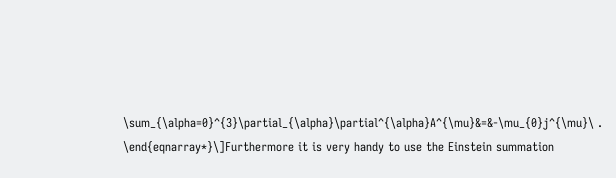\sum_{\alpha=0}^{3}\partial_{\alpha}\partial^{\alpha}A^{\mu}&=&-\mu_{0}j^{\mu}\ .  \end{eqnarray*}\]Furthermore it is very handy to use the Einstein summation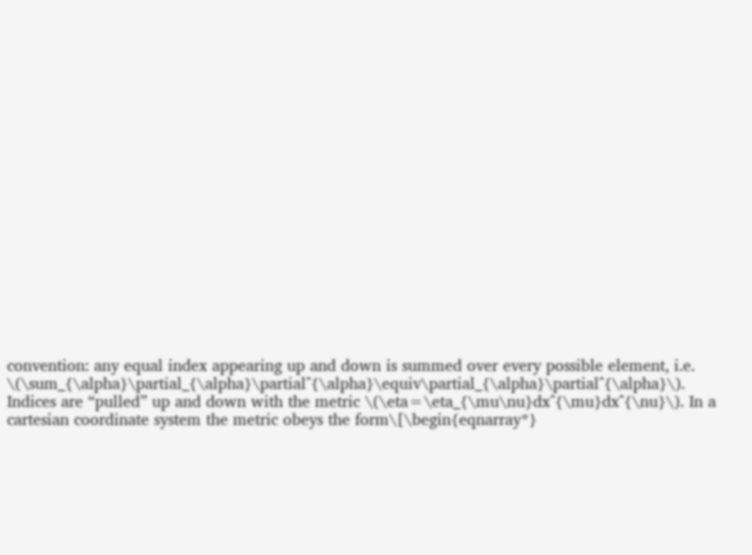convention: any equal index appearing up and down is summed over every possible element, i.e. \(\sum_{\alpha}\partial_{\alpha}\partial^{\alpha}\equiv\partial_{\alpha}\partial^{\alpha}\). Indices are “pulled” up and down with the metric \(\eta=\eta_{\mu\nu}dx^{\mu}dx^{\nu}\). In a cartesian coordinate system the metric obeys the form\[\begin{eqnarray*}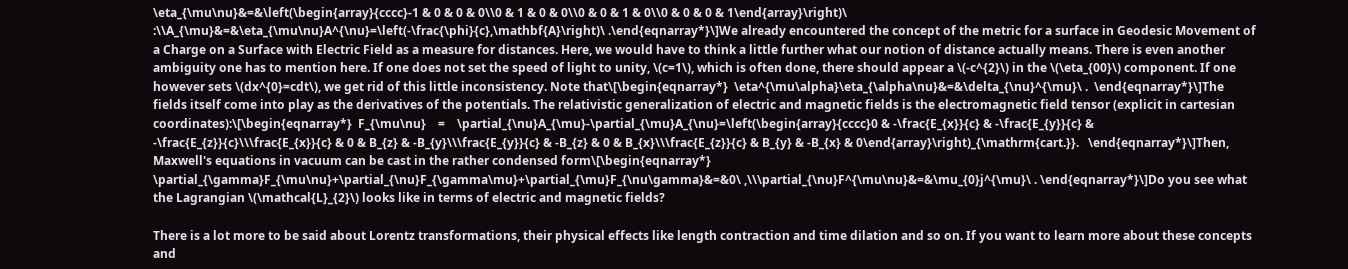\eta_{\mu\nu}&=&\left(\begin{array}{cccc}-1 & 0 & 0 & 0\\0 & 1 & 0 & 0\\0 & 0 & 1 & 0\\0 & 0 & 0 & 1\end{array}\right)\ :\\A_{\mu}&=&\eta_{\mu\nu}A^{\nu}=\left(-\frac{\phi}{c},\mathbf{A}\right)\ .\end{eqnarray*}\]We already encountered the concept of the metric for a surface in Geodesic Movement of a Charge on a Surface with Electric Field as a measure for distances. Here, we would have to think a little further what our notion of distance actually means. There is even another ambiguity one has to mention here. If one does not set the speed of light to unity, \(c=1\), which is often done, there should appear a \(-c^{2}\) in the \(\eta_{00}\) component. If one however sets \(dx^{0}=cdt\), we get rid of this little inconsistency. Note that\[\begin{eqnarray*}  \eta^{\mu\alpha}\eta_{\alpha\nu}&=&\delta_{\nu}^{\mu}\ .  \end{eqnarray*}\]The fields itself come into play as the derivatives of the potentials. The relativistic generalization of electric and magnetic fields is the electromagnetic field tensor (explicit in cartesian coordinates):\[\begin{eqnarray*}  F_{\mu\nu}    =    \partial_{\nu}A_{\mu}-\partial_{\mu}A_{\nu}=\left(\begin{array}{cccc}0 & -\frac{E_{x}}{c} & -\frac{E_{y}}{c} & -\frac{E_{z}}{c}\\\frac{E_{x}}{c} & 0 & B_{z} & -B_{y}\\\frac{E_{y}}{c} & -B_{z} & 0 & B_{x}\\\frac{E_{z}}{c} & B_{y} & -B_{x} & 0\end{array}\right)_{\mathrm{cart.}}.   \end{eqnarray*}\]Then, Maxwell's equations in vacuum can be cast in the rather condensed form\[\begin{eqnarray*} \partial_{\gamma}F_{\mu\nu}+\partial_{\nu}F_{\gamma\mu}+\partial_{\mu}F_{\nu\gamma}&=&0\ ,\\\partial_{\nu}F^{\mu\nu}&=&\mu_{0}j^{\mu}\ . \end{eqnarray*}\]Do you see what the Lagrangian \(\mathcal{L}_{2}\) looks like in terms of electric and magnetic fields?

There is a lot more to be said about Lorentz transformations, their physical effects like length contraction and time dilation and so on. If you want to learn more about these concepts and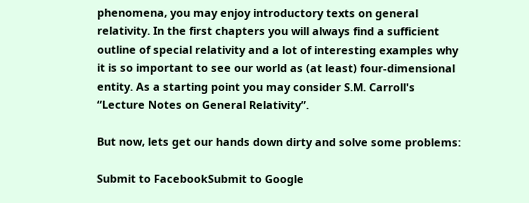phenomena, you may enjoy introductory texts on general relativity. In the first chapters you will always find a sufficient outline of special relativity and a lot of interesting examples why it is so important to see our world as (at least) four-dimensional entity. As a starting point you may consider S.M. Carroll's “Lecture Notes on General Relativity”.

But now, lets get our hands down dirty and solve some problems:

Submit to FacebookSubmit to Google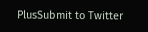PlusSubmit to Twitter